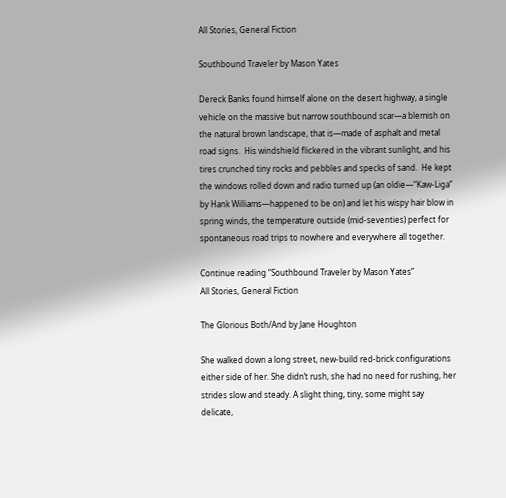All Stories, General Fiction

Southbound Traveler by Mason Yates

Dereck Banks found himself alone on the desert highway, a single vehicle on the massive but narrow southbound scar—a blemish on the natural brown landscape, that is—made of asphalt and metal road signs.  His windshield flickered in the vibrant sunlight, and his tires crunched tiny rocks and pebbles and specks of sand.  He kept the windows rolled down and radio turned up (an oldie—“Kaw-Liga” by Hank Williams—happened to be on) and let his wispy hair blow in spring winds, the temperature outside (mid-seventies) perfect for spontaneous road trips to nowhere and everywhere all together.

Continue reading “Southbound Traveler by Mason Yates”
All Stories, General Fiction

The Glorious Both/And by Jane Houghton

She walked down a long street, new-build red-brick configurations either side of her. She didn’t rush, she had no need for rushing, her strides slow and steady. A slight thing, tiny, some might say delicate,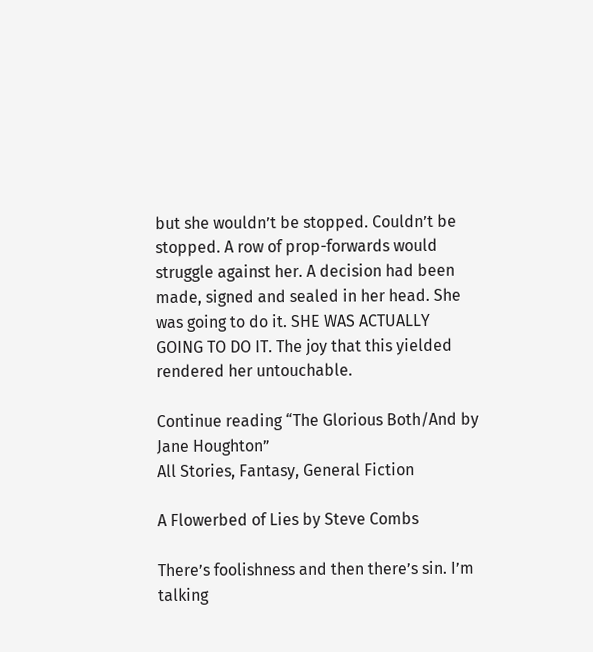but she wouldn’t be stopped. Couldn’t be stopped. A row of prop-forwards would struggle against her. A decision had been made, signed and sealed in her head. She was going to do it. SHE WAS ACTUALLY GOING TO DO IT. The joy that this yielded rendered her untouchable.

Continue reading “The Glorious Both/And by Jane Houghton”
All Stories, Fantasy, General Fiction

A Flowerbed of Lies by Steve Combs

There’s foolishness and then there’s sin. I’m talking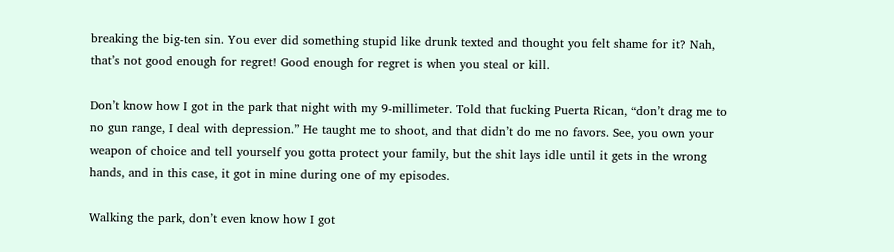breaking the big-ten sin. You ever did something stupid like drunk texted and thought you felt shame for it? Nah, that’s not good enough for regret! Good enough for regret is when you steal or kill.

Don’t know how I got in the park that night with my 9-millimeter. Told that fucking Puerta Rican, “don’t drag me to no gun range, I deal with depression.” He taught me to shoot, and that didn’t do me no favors. See, you own your weapon of choice and tell yourself you gotta protect your family, but the shit lays idle until it gets in the wrong hands, and in this case, it got in mine during one of my episodes.

Walking the park, don’t even know how I got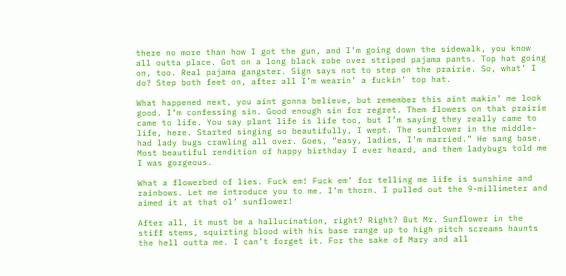there no more than how I got the gun, and I’m going down the sidewalk, you know all outta place. Got on a long black robe over striped pajama pants. Top hat going on, too. Real pajama gangster. Sign says not to step on the prairie. So, what’ I do? Step both feet on, after all I’m wearin’ a fuckin’ top hat.

What happened next, you aint gonna believe, but remember this aint makin’ me look good. I’m confessing sin. Good enough sin for regret. Them flowers on that prairie came to life. You say plant life is life too, but I’m saying they really came to life, here. Started singing so beautifully, I wept. The sunflower in the middle-had lady bugs crawling all over. Goes, “easy, ladies, I’m married.” He sang base. Most beautiful rendition of happy birthday I ever heard, and them ladybugs told me I was gorgeous.

What a flowerbed of lies. Fuck em! Fuck em’ for telling me life is sunshine and rainbows. Let me introduce you to me. I’m thorn. I pulled out the 9-millimeter and aimed it at that ol’ sunflower!

After all, it must be a hallucination, right? Right? But Mr. Sunflower in the stiff stems, squirting blood with his base range up to high pitch screams haunts the hell outta me. I can’t forget it. For the sake of Mary and all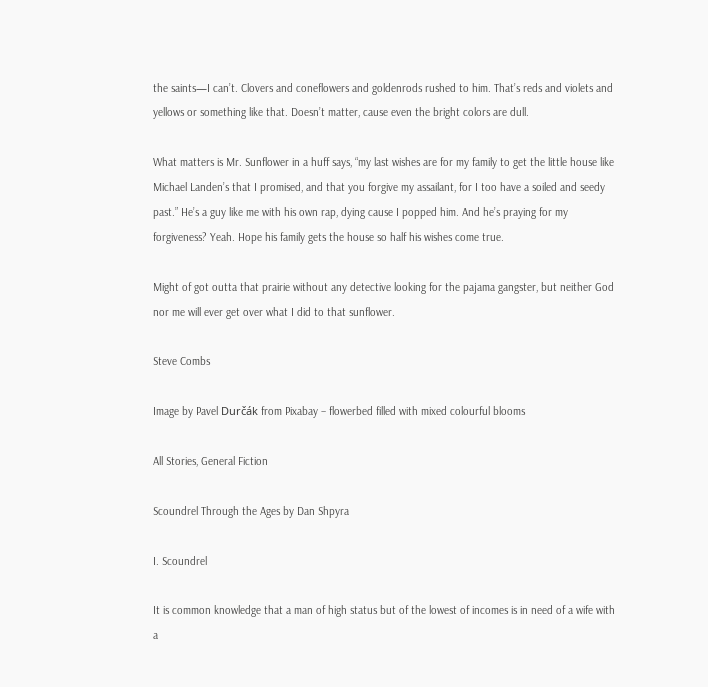the saints—I can’t. Clovers and coneflowers and goldenrods rushed to him. That’s reds and violets and yellows or something like that. Doesn’t matter, cause even the bright colors are dull.

What matters is Mr. Sunflower in a huff says, “my last wishes are for my family to get the little house like Michael Landen’s that I promised, and that you forgive my assailant, for I too have a soiled and seedy past.” He’s a guy like me with his own rap, dying cause I popped him. And he’s praying for my forgiveness? Yeah. Hope his family gets the house so half his wishes come true.

Might of got outta that prairie without any detective looking for the pajama gangster, but neither God nor me will ever get over what I did to that sunflower.

Steve Combs

Image by Pavel Durčák from Pixabay – flowerbed filled with mixed colourful blooms

All Stories, General Fiction

Scoundrel Through the Ages by Dan Shpyra

I. Scoundrel

It is common knowledge that a man of high status but of the lowest of incomes is in need of a wife with a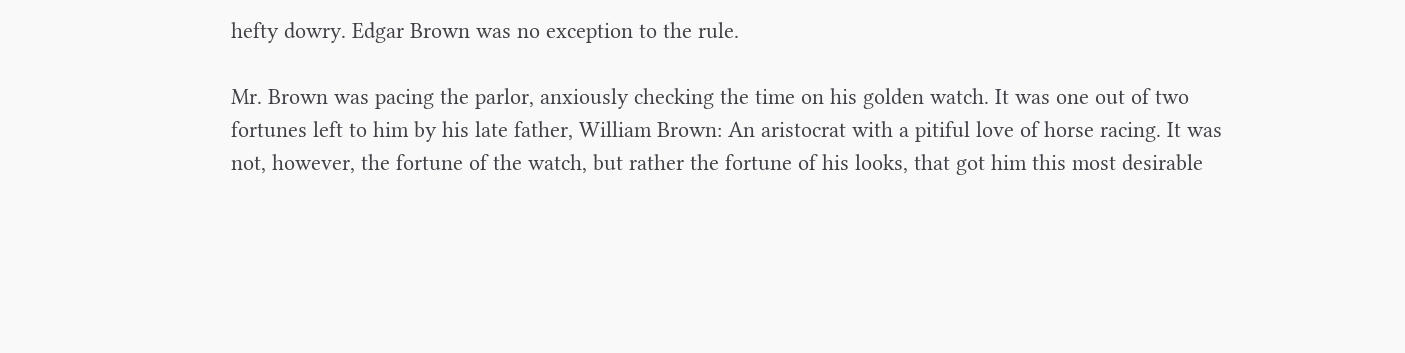hefty dowry. Edgar Brown was no exception to the rule.

Mr. Brown was pacing the parlor, anxiously checking the time on his golden watch. It was one out of two fortunes left to him by his late father, William Brown: An aristocrat with a pitiful love of horse racing. It was not, however, the fortune of the watch, but rather the fortune of his looks, that got him this most desirable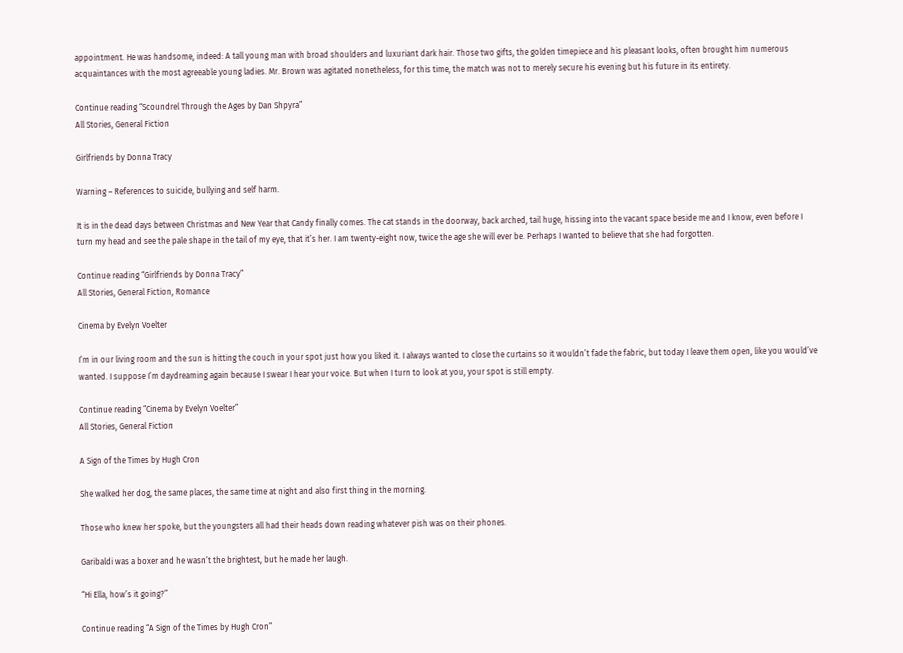appointment. He was handsome, indeed: A tall young man with broad shoulders and luxuriant dark hair. Those two gifts, the golden timepiece and his pleasant looks, often brought him numerous acquaintances with the most agreeable young ladies. Mr. Brown was agitated nonetheless, for this time, the match was not to merely secure his evening but his future in its entirety.

Continue reading “Scoundrel Through the Ages by Dan Shpyra”
All Stories, General Fiction

Girlfriends by Donna Tracy

Warning – References to suicide, bullying and self harm.

It is in the dead days between Christmas and New Year that Candy finally comes. The cat stands in the doorway, back arched, tail huge, hissing into the vacant space beside me and I know, even before I turn my head and see the pale shape in the tail of my eye, that it’s her. I am twenty-eight now, twice the age she will ever be. Perhaps I wanted to believe that she had forgotten.

Continue reading “Girlfriends by Donna Tracy”
All Stories, General Fiction, Romance

Cinema by Evelyn Voelter

I’m in our living room and the sun is hitting the couch in your spot just how you liked it. I always wanted to close the curtains so it wouldn’t fade the fabric, but today I leave them open, like you would’ve wanted. I suppose I’m daydreaming again because I swear I hear your voice. But when I turn to look at you, your spot is still empty.

Continue reading “Cinema by Evelyn Voelter”
All Stories, General Fiction

A Sign of the Times by Hugh Cron

She walked her dog, the same places, the same time at night and also first thing in the morning.

Those who knew her spoke, but the youngsters all had their heads down reading whatever pish was on their phones.

Garibaldi was a boxer and he wasn’t the brightest, but he made her laugh.

“Hi Ella, how’s it going?”

Continue reading “A Sign of the Times by Hugh Cron”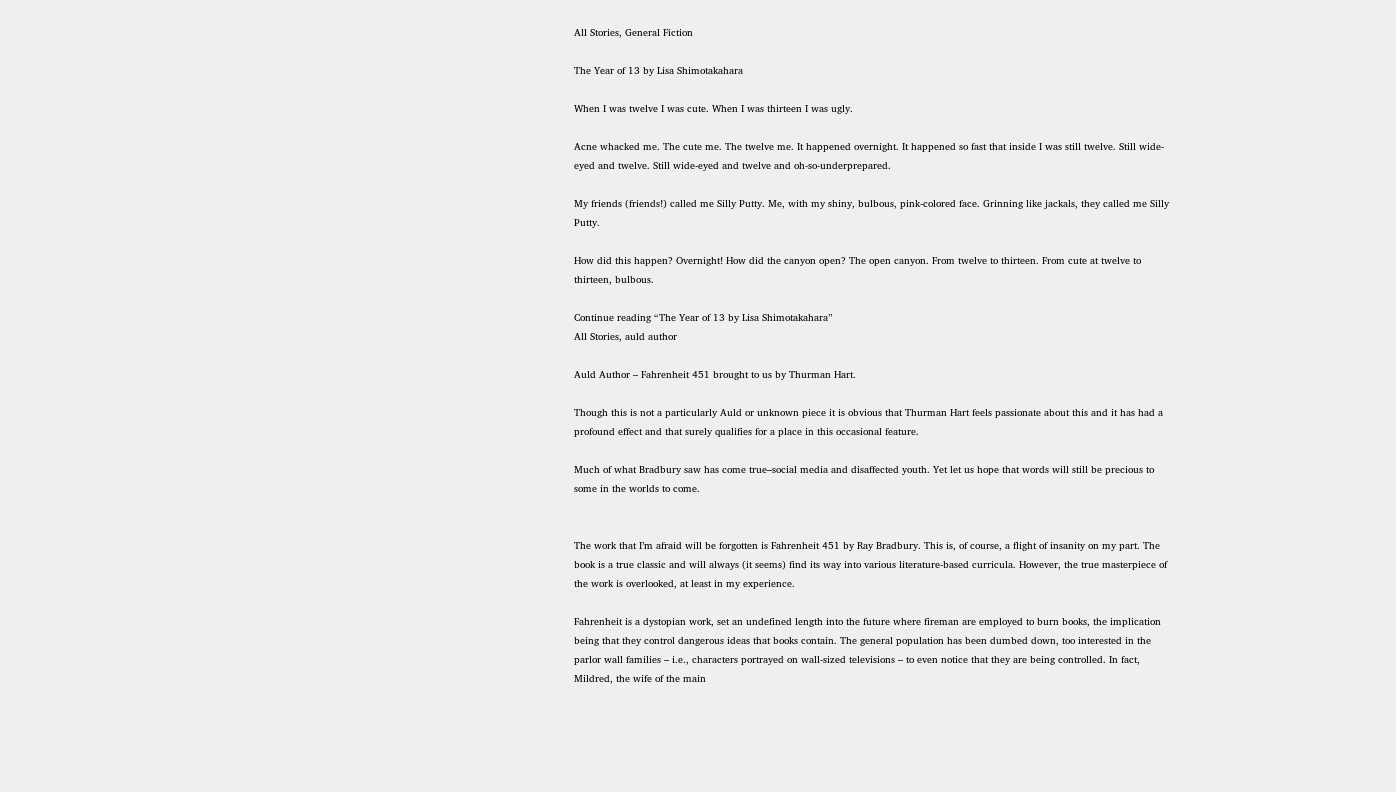All Stories, General Fiction

The Year of 13 by Lisa Shimotakahara

When I was twelve I was cute. When I was thirteen I was ugly.

Acne whacked me. The cute me. The twelve me. It happened overnight. It happened so fast that inside I was still twelve. Still wide-eyed and twelve. Still wide-eyed and twelve and oh-so-underprepared.

My friends (friends!) called me Silly Putty. Me, with my shiny, bulbous, pink-colored face. Grinning like jackals, they called me Silly Putty.

How did this happen? Overnight! How did the canyon open? The open canyon. From twelve to thirteen. From cute at twelve to thirteen, bulbous.

Continue reading “The Year of 13 by Lisa Shimotakahara”
All Stories, auld author

Auld Author – Fahrenheit 451 brought to us by Thurman Hart.

Though this is not a particularly Auld or unknown piece it is obvious that Thurman Hart feels passionate about this and it has had a profound effect and that surely qualifies for a place in this occasional feature.

Much of what Bradbury saw has come true–social media and disaffected youth. Yet let us hope that words will still be precious to some in the worlds to come.


The work that I’m afraid will be forgotten is Fahrenheit 451 by Ray Bradbury. This is, of course, a flight of insanity on my part. The book is a true classic and will always (it seems) find its way into various literature-based curricula. However, the true masterpiece of the work is overlooked, at least in my experience.

Fahrenheit is a dystopian work, set an undefined length into the future where fireman are employed to burn books, the implication being that they control dangerous ideas that books contain. The general population has been dumbed down, too interested in the parlor wall families – i.e., characters portrayed on wall-sized televisions – to even notice that they are being controlled. In fact, Mildred, the wife of the main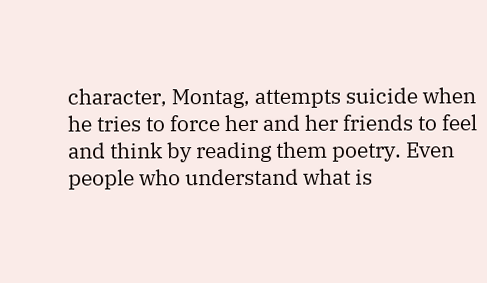character, Montag, attempts suicide when he tries to force her and her friends to feel and think by reading them poetry. Even people who understand what is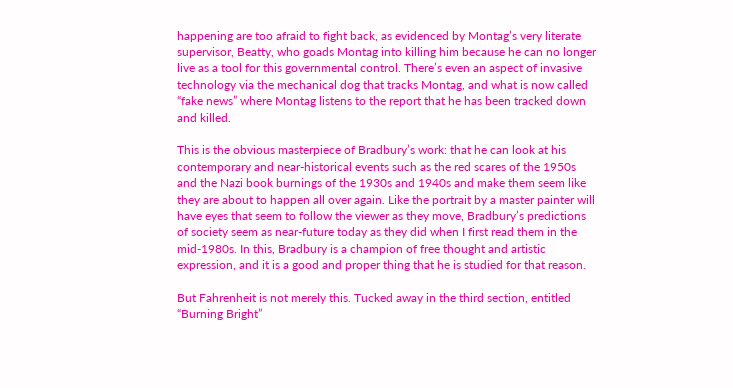happening are too afraid to fight back, as evidenced by Montag’s very literate supervisor, Beatty, who goads Montag into killing him because he can no longer live as a tool for this governmental control. There’s even an aspect of invasive technology via the mechanical dog that tracks Montag, and what is now called “fake news” where Montag listens to the report that he has been tracked down and killed.

This is the obvious masterpiece of Bradbury’s work: that he can look at his contemporary and near-historical events such as the red scares of the 1950s and the Nazi book burnings of the 1930s and 1940s and make them seem like they are about to happen all over again. Like the portrait by a master painter will have eyes that seem to follow the viewer as they move, Bradbury’s predictions of society seem as near-future today as they did when I first read them in the mid-1980s. In this, Bradbury is a champion of free thought and artistic expression, and it is a good and proper thing that he is studied for that reason.

But Fahrenheit is not merely this. Tucked away in the third section, entitled “Burning Bright”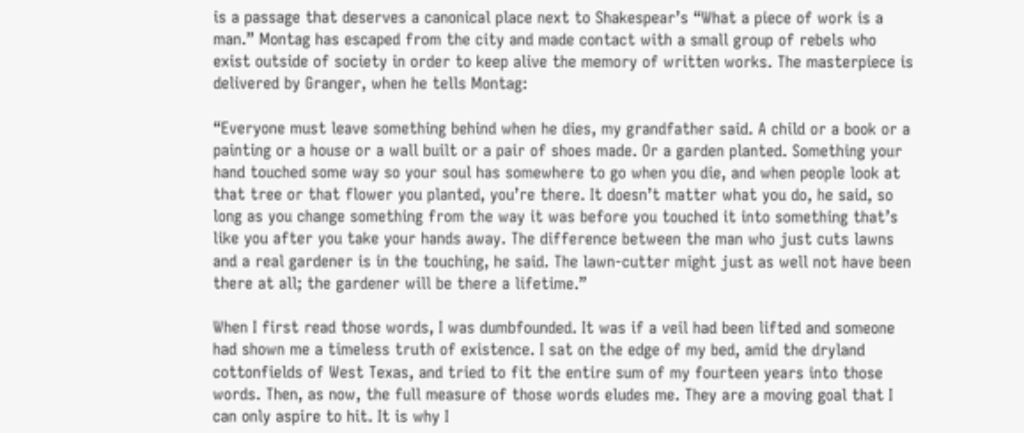is a passage that deserves a canonical place next to Shakespear’s “What a piece of work is a man.” Montag has escaped from the city and made contact with a small group of rebels who exist outside of society in order to keep alive the memory of written works. The masterpiece is delivered by Granger, when he tells Montag:

“Everyone must leave something behind when he dies, my grandfather said. A child or a book or a painting or a house or a wall built or a pair of shoes made. Or a garden planted. Something your hand touched some way so your soul has somewhere to go when you die, and when people look at that tree or that flower you planted, you’re there. It doesn’t matter what you do, he said, so long as you change something from the way it was before you touched it into something that’s like you after you take your hands away. The difference between the man who just cuts lawns and a real gardener is in the touching, he said. The lawn-cutter might just as well not have been there at all; the gardener will be there a lifetime.”

When I first read those words, I was dumbfounded. It was if a veil had been lifted and someone had shown me a timeless truth of existence. I sat on the edge of my bed, amid the dryland cottonfields of West Texas, and tried to fit the entire sum of my fourteen years into those words. Then, as now, the full measure of those words eludes me. They are a moving goal that I can only aspire to hit. It is why I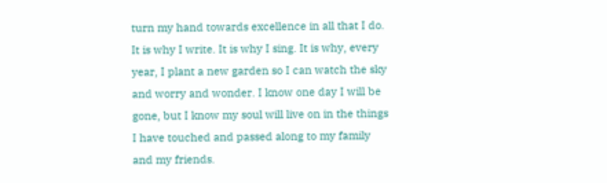turn my hand towards excellence in all that I do. It is why I write. It is why I sing. It is why, every year, I plant a new garden so I can watch the sky and worry and wonder. I know one day I will be gone, but I know my soul will live on in the things I have touched and passed along to my family and my friends.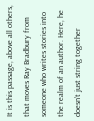It is this passage, above all others, that moves Ray Bradbury from someone who writes stories into the realm of an author. Here, he doesn’t just string together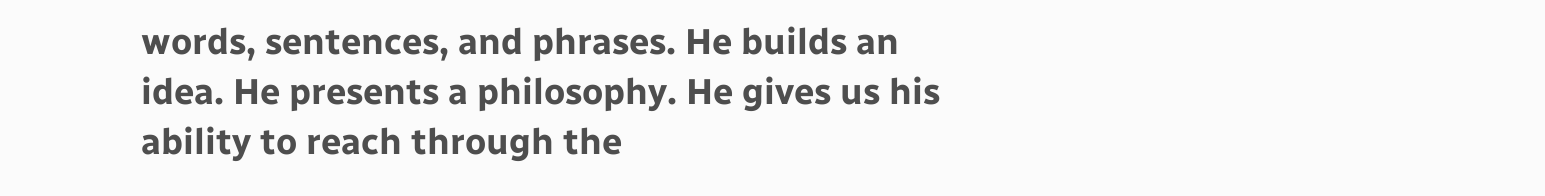words, sentences, and phrases. He builds an idea. He presents a philosophy. He gives us his ability to reach through the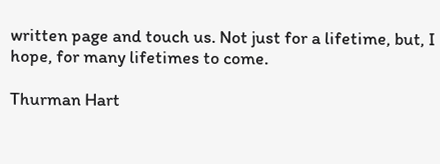written page and touch us. Not just for a lifetime, but, I hope, for many lifetimes to come.

Thurman Hart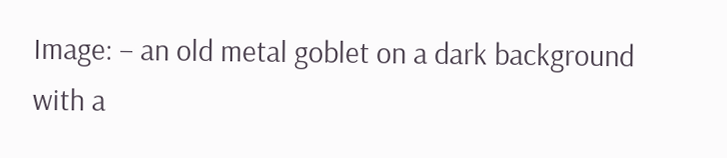Image: – an old metal goblet on a dark background with a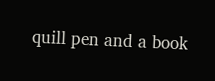quill pen and a book